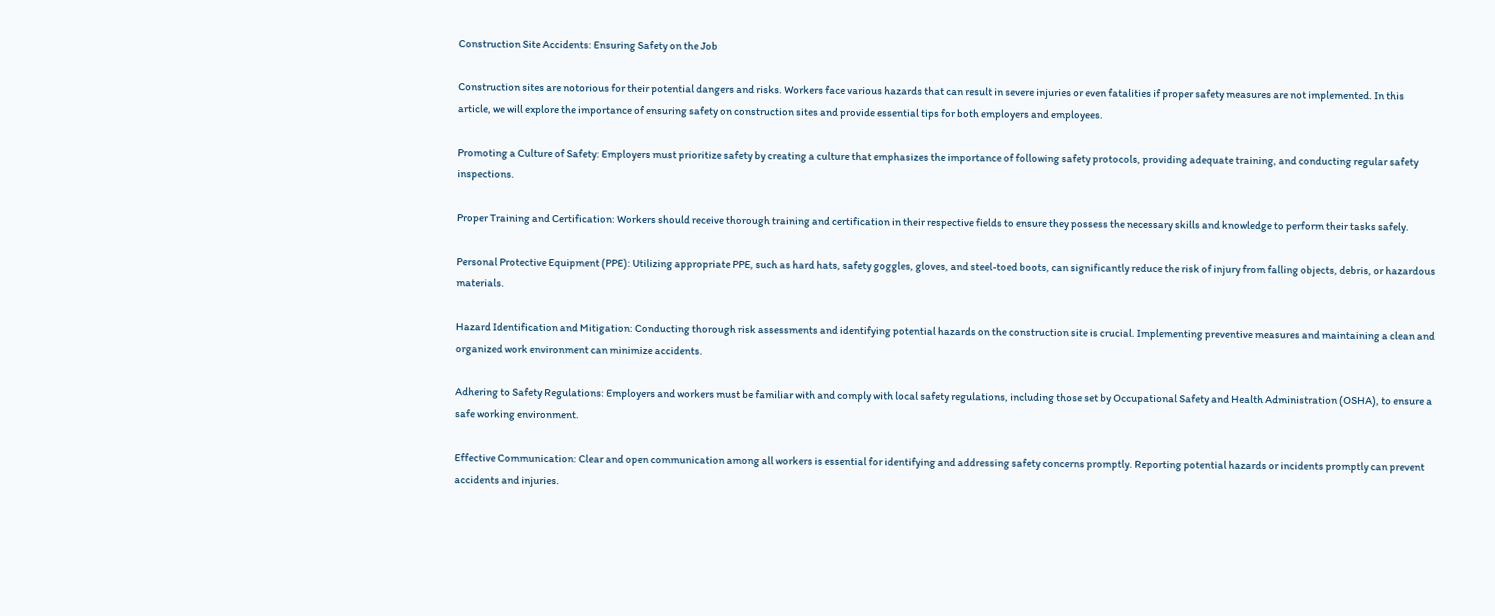Construction Site Accidents: Ensuring Safety on the Job

Construction sites are notorious for their potential dangers and risks. Workers face various hazards that can result in severe injuries or even fatalities if proper safety measures are not implemented. In this article, we will explore the importance of ensuring safety on construction sites and provide essential tips for both employers and employees.

Promoting a Culture of Safety: Employers must prioritize safety by creating a culture that emphasizes the importance of following safety protocols, providing adequate training, and conducting regular safety inspections.

Proper Training and Certification: Workers should receive thorough training and certification in their respective fields to ensure they possess the necessary skills and knowledge to perform their tasks safely.

Personal Protective Equipment (PPE): Utilizing appropriate PPE, such as hard hats, safety goggles, gloves, and steel-toed boots, can significantly reduce the risk of injury from falling objects, debris, or hazardous materials.

Hazard Identification and Mitigation: Conducting thorough risk assessments and identifying potential hazards on the construction site is crucial. Implementing preventive measures and maintaining a clean and organized work environment can minimize accidents.

Adhering to Safety Regulations: Employers and workers must be familiar with and comply with local safety regulations, including those set by Occupational Safety and Health Administration (OSHA), to ensure a safe working environment.

Effective Communication: Clear and open communication among all workers is essential for identifying and addressing safety concerns promptly. Reporting potential hazards or incidents promptly can prevent accidents and injuries.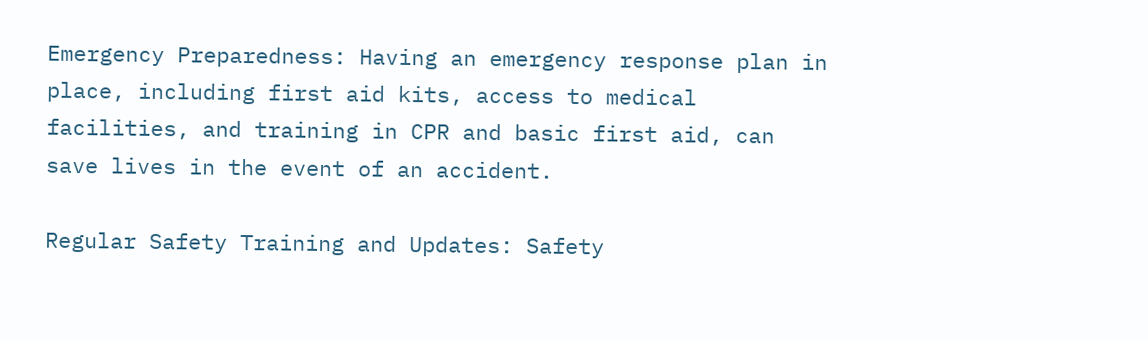Emergency Preparedness: Having an emergency response plan in place, including first aid kits, access to medical facilities, and training in CPR and basic first aid, can save lives in the event of an accident.

Regular Safety Training and Updates: Safety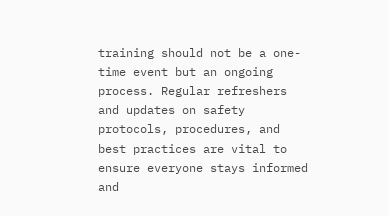training should not be a one-time event but an ongoing process. Regular refreshers and updates on safety protocols, procedures, and best practices are vital to ensure everyone stays informed and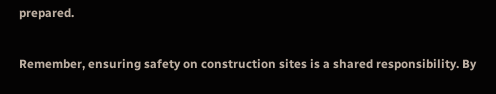prepared.

Remember, ensuring safety on construction sites is a shared responsibility. By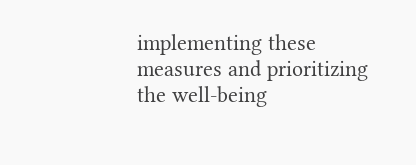implementing these measures and prioritizing the well-being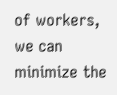of workers, we can minimize the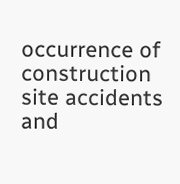occurrence of construction site accidents and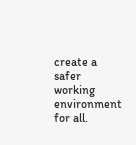create a safer working environment for all.